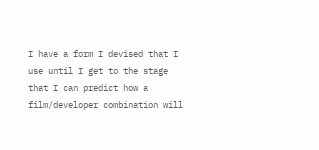I have a form I devised that I use until I get to the stage that I can predict how a film/developer combination will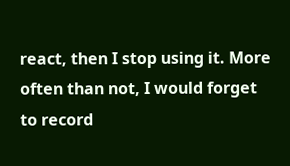react, then I stop using it. More often than not, I would forget to record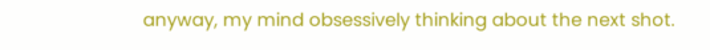anyway, my mind obsessively thinking about the next shot.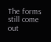The forms still come out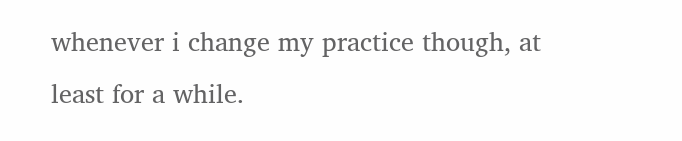whenever i change my practice though, at least for a while.